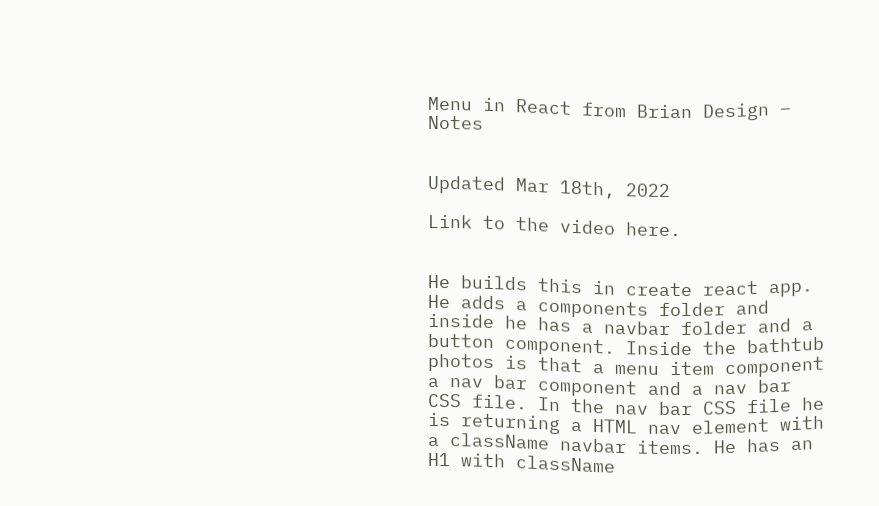Menu in React from Brian Design – Notes


Updated Mar 18th, 2022

Link to the video here.


He builds this in create react app. He adds a components folder and inside he has a navbar folder and a button component. Inside the bathtub photos is that a menu item component a nav bar component and a nav bar CSS file. In the nav bar CSS file he is returning a HTML nav element with a className navbar items. He has an H1 with className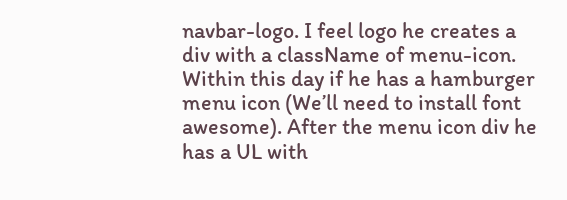navbar-logo. I feel logo he creates a div with a className of menu-icon. Within this day if he has a hamburger menu icon (We’ll need to install font awesome). After the menu icon div he has a UL with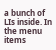a bunch of LIs inside. In the menu items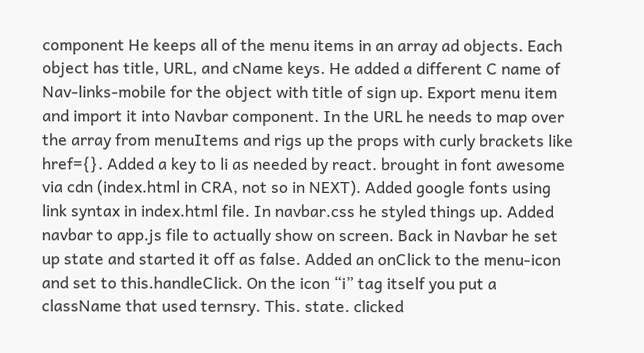component He keeps all of the menu items in an array ad objects. Each object has title, URL, and cName keys. He added a different C name of Nav-links-mobile for the object with title of sign up. Export menu item and import it into Navbar component. In the URL he needs to map over the array from menuItems and rigs up the props with curly brackets like href={}. Added a key to li as needed by react. brought in font awesome via cdn (index.html in CRA, not so in NEXT). Added google fonts using link syntax in index.html file. In navbar.css he styled things up. Added navbar to app.js file to actually show on screen. Back in Navbar he set up state and started it off as false. Added an onClick to the menu-icon and set to this.handleClick. On the icon “i” tag itself you put a className that used ternsry. This. state. clicked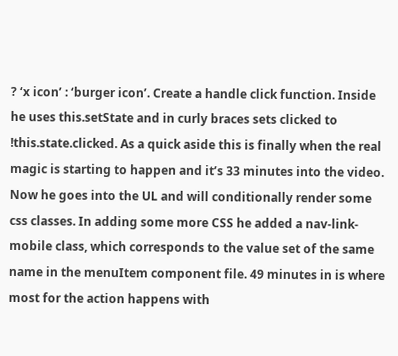? ‘x icon’ : ‘burger icon’. Create a handle click function. Inside he uses this.setState and in curly braces sets clicked to !this.state.clicked. As a quick aside this is finally when the real magic is starting to happen and it’s 33 minutes into the video. Now he goes into the UL and will conditionally render some css classes. In adding some more CSS he added a nav-link-mobile class, which corresponds to the value set of the same name in the menuItem component file. 49 minutes in is where most for the action happens with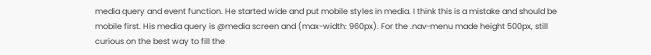media query and event function. He started wide and put mobile styles in media. I think this is a mistake and should be mobile first. His media query is @media screen and (max-width: 960px). For the .nav-menu made height 500px, still curious on the best way to fill the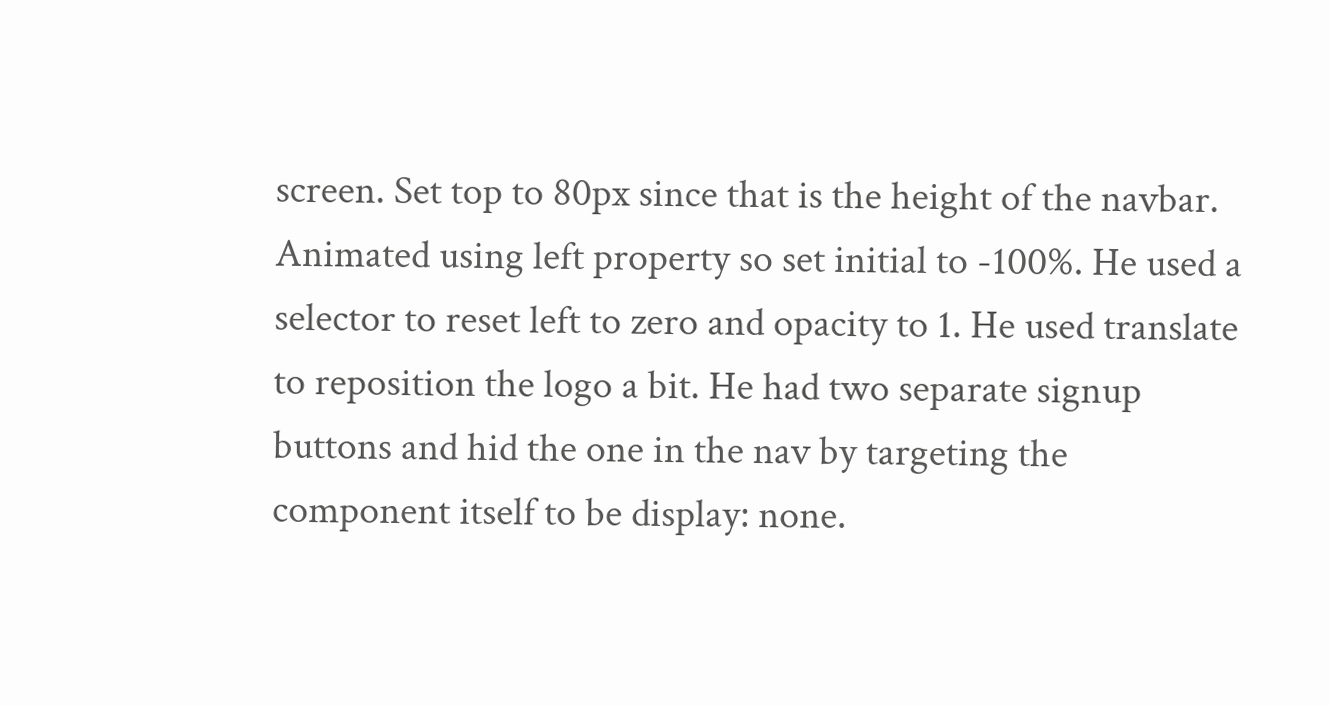screen. Set top to 80px since that is the height of the navbar. Animated using left property so set initial to -100%. He used a selector to reset left to zero and opacity to 1. He used translate to reposition the logo a bit. He had two separate signup buttons and hid the one in the nav by targeting the component itself to be display: none.